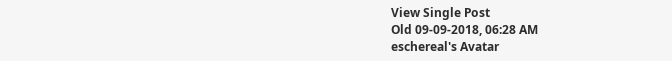View Single Post
Old 09-09-2018, 06:28 AM
eschereal's Avatar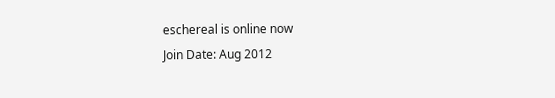eschereal is online now
Join Date: Aug 2012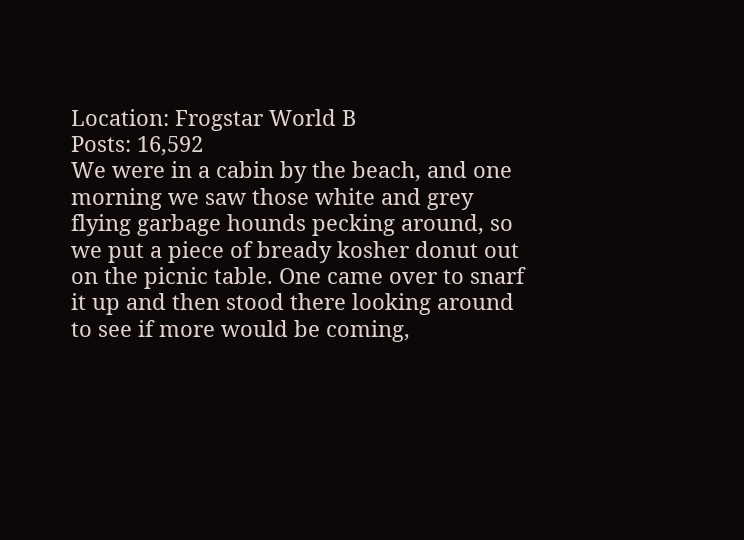Location: Frogstar World B
Posts: 16,592
We were in a cabin by the beach, and one morning we saw those white and grey flying garbage hounds pecking around, so we put a piece of bready kosher donut out on the picnic table. One came over to snarf it up and then stood there looking around to see if more would be coming,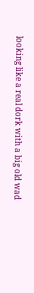looking like a real dork with a big old wad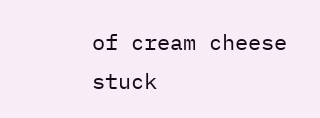of cream cheese stuck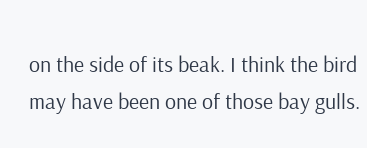on the side of its beak. I think the bird may have been one of those bay gulls.